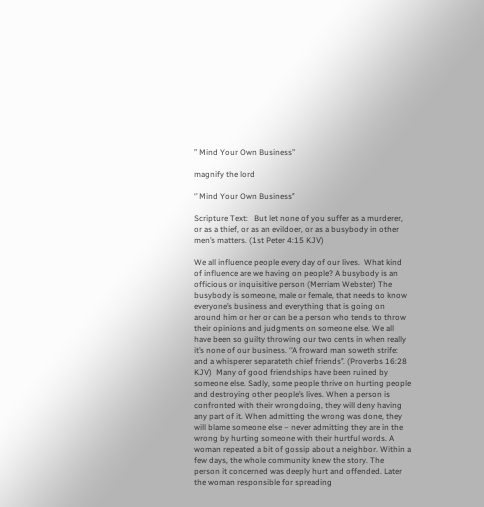” Mind Your Own Business”

magnify the lord

‘’ Mind Your Own Business’’

Scripture Text:   But let none of you suffer as a murderer, or as a thief, or as an evildoer, or as a busybody in other men’s matters. (1st Peter 4:15 KJV)

We all influence people every day of our lives.  What kind of influence are we having on people? A busybody is an officious or inquisitive person (Merriam Webster) The busybody is someone, male or female, that needs to know everyone’s business and everything that is going on around him or her or can be a person who tends to throw their opinions and judgments on someone else. We all have been so guilty throwing our two cents in when really it’s none of our business. ‘’A froward man soweth strife: and a whisperer separateth chief friends’’. (Proverbs 16:28 KJV)  Many of good friendships have been ruined by someone else. Sadly, some people thrive on hurting people and destroying other people’s lives. When a person is confronted with their wrongdoing, they will deny having any part of it. When admitting the wrong was done, they will blame someone else – never admitting they are in the wrong by hurting someone with their hurtful words. A woman repeated a bit of gossip about a neighbor. Within a few days, the whole community knew the story. The person it concerned was deeply hurt and offended. Later the woman responsible for spreading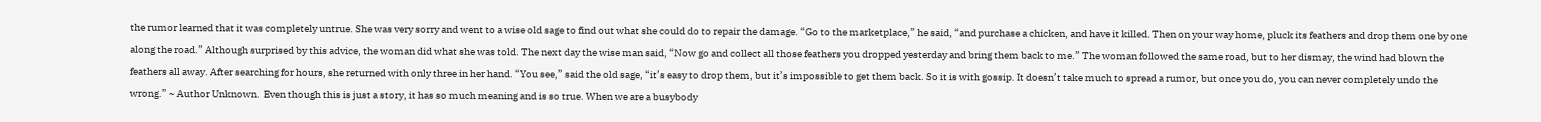the rumor learned that it was completely untrue. She was very sorry and went to a wise old sage to find out what she could do to repair the damage. “Go to the marketplace,” he said, “and purchase a chicken, and have it killed. Then on your way home, pluck its feathers and drop them one by one along the road.” Although surprised by this advice, the woman did what she was told. The next day the wise man said, “Now go and collect all those feathers you dropped yesterday and bring them back to me.” The woman followed the same road, but to her dismay, the wind had blown the feathers all away. After searching for hours, she returned with only three in her hand. “You see,” said the old sage, “it’s easy to drop them, but it’s impossible to get them back. So it is with gossip. It doesn’t take much to spread a rumor, but once you do, you can never completely undo the wrong.” ~ Author Unknown.  Even though this is just a story, it has so much meaning and is so true. When we are a busybody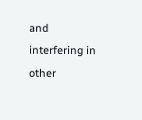and interfering in other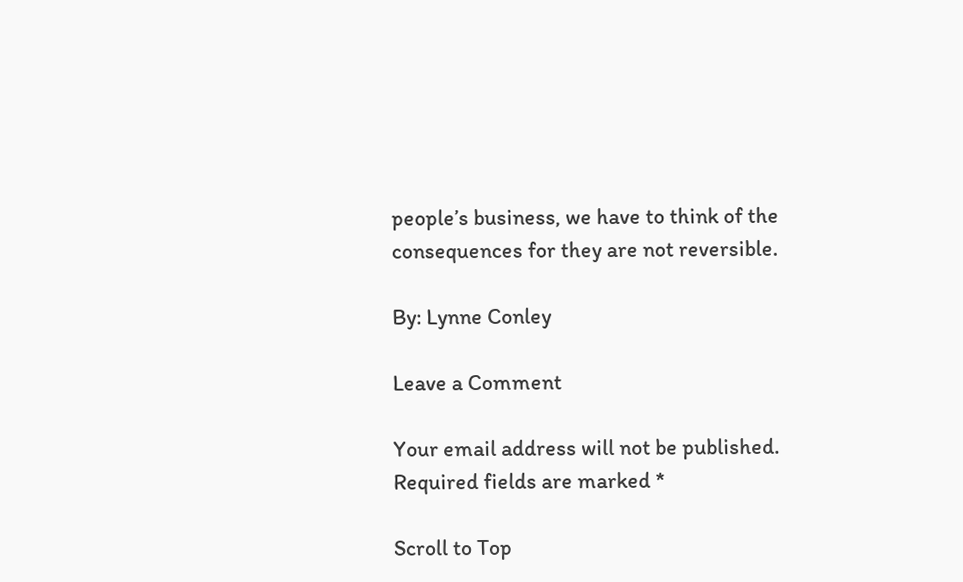people’s business, we have to think of the consequences for they are not reversible.

By: Lynne Conley

Leave a Comment

Your email address will not be published. Required fields are marked *

Scroll to Top